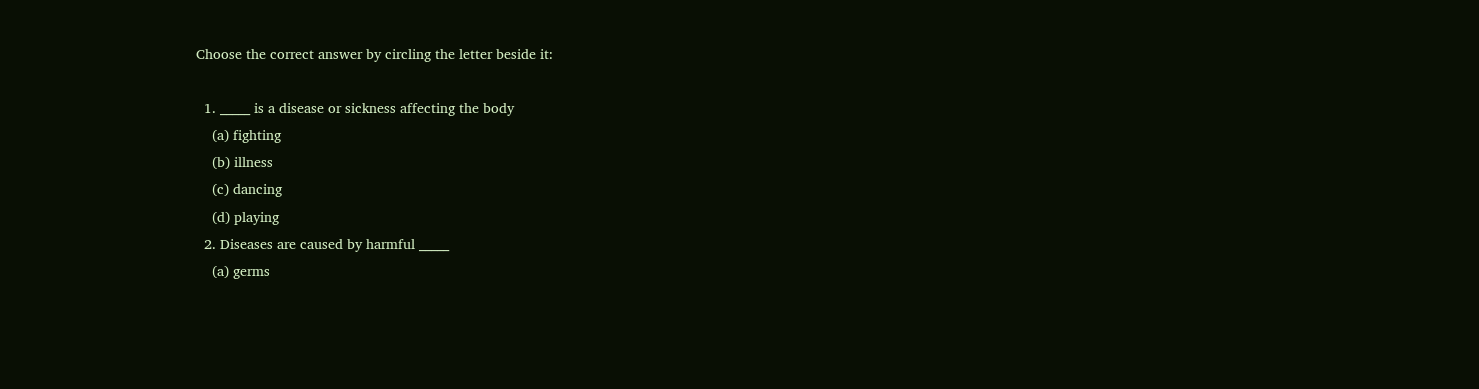Choose the correct answer by circling the letter beside it:

  1. _____ is a disease or sickness affecting the body
    (a) fighting
    (b) illness
    (c) dancing
    (d) playing
  2. Diseases are caused by harmful _____
    (a) germs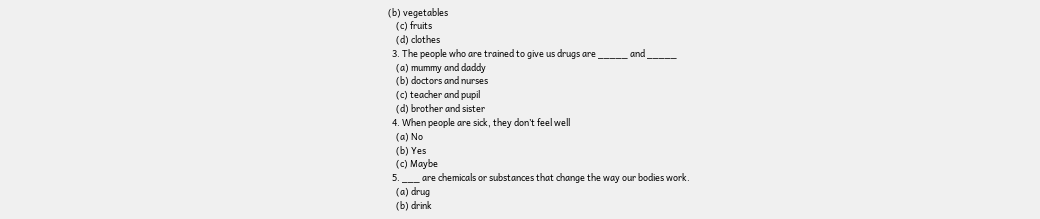(b) vegetables
    (c) fruits
    (d) clothes
  3. The people who are trained to give us drugs are _____ and _____
    (a) mummy and daddy
    (b) doctors and nurses
    (c) teacher and pupil
    (d) brother and sister
  4. When people are sick, they don’t feel well
    (a) No
    (b) Yes
    (c) Maybe
  5. ___ are chemicals or substances that change the way our bodies work.
    (a) drug
    (b) drink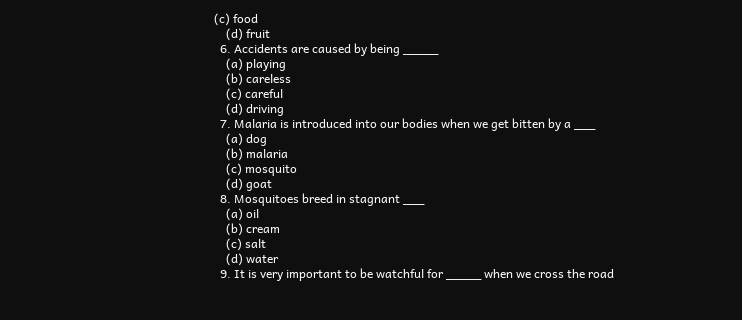(c) food
    (d) fruit
  6. Accidents are caused by being _____
    (a) playing
    (b) careless
    (c) careful
    (d) driving
  7. Malaria is introduced into our bodies when we get bitten by a ___
    (a) dog
    (b) malaria
    (c) mosquito
    (d) goat
  8. Mosquitoes breed in stagnant ___
    (a) oil
    (b) cream
    (c) salt
    (d) water
  9. It is very important to be watchful for _____ when we cross the road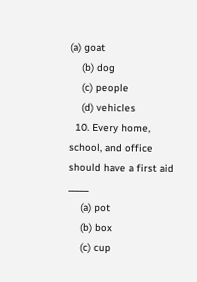(a) goat
    (b) dog
    (c) people
    (d) vehicles
  10. Every home, school, and office should have a first aid _____
    (a) pot
    (b) box
    (c) cup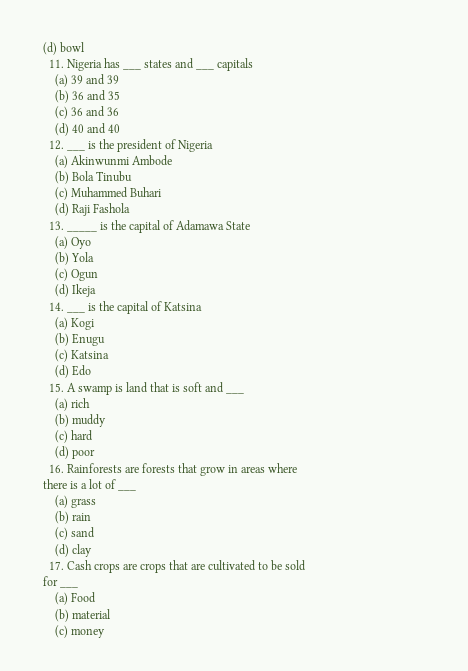(d) bowl
  11. Nigeria has ___ states and ___ capitals
    (a) 39 and 39
    (b) 36 and 35
    (c) 36 and 36
    (d) 40 and 40
  12. ___ is the president of Nigeria
    (a) Akinwunmi Ambode
    (b) Bola Tinubu
    (c) Muhammed Buhari
    (d) Raji Fashola
  13. _____ is the capital of Adamawa State
    (a) Oyo
    (b) Yola
    (c) Ogun
    (d) Ikeja
  14. ___ is the capital of Katsina
    (a) Kogi
    (b) Enugu
    (c) Katsina
    (d) Edo
  15. A swamp is land that is soft and ___
    (a) rich
    (b) muddy
    (c) hard
    (d) poor
  16. Rainforests are forests that grow in areas where there is a lot of ___
    (a) grass
    (b) rain
    (c) sand
    (d) clay
  17. Cash crops are crops that are cultivated to be sold for ___
    (a) Food
    (b) material
    (c) money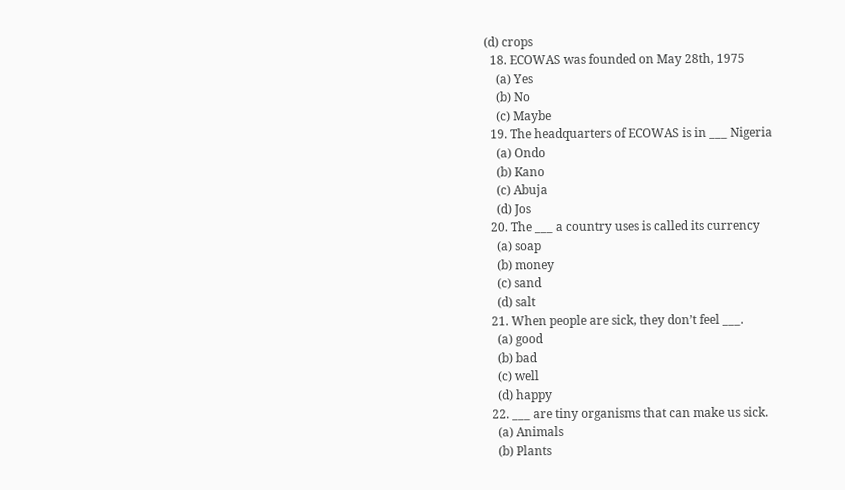(d) crops
  18. ECOWAS was founded on May 28th, 1975
    (a) Yes
    (b) No
    (c) Maybe
  19. The headquarters of ECOWAS is in ___ Nigeria
    (a) Ondo
    (b) Kano
    (c) Abuja
    (d) Jos
  20. The ___ a country uses is called its currency
    (a) soap
    (b) money
    (c) sand
    (d) salt
  21. When people are sick, they don’t feel ___.
    (a) good
    (b) bad
    (c) well
    (d) happy
  22. ___ are tiny organisms that can make us sick.
    (a) Animals
    (b) Plants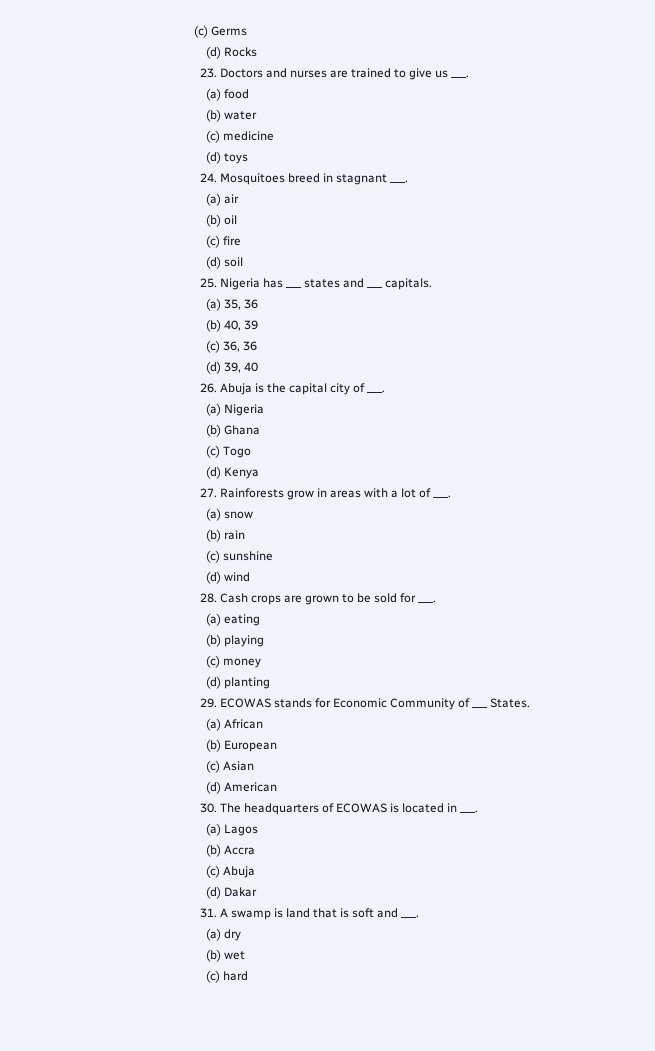(c) Germs
    (d) Rocks
  23. Doctors and nurses are trained to give us ___.
    (a) food
    (b) water
    (c) medicine
    (d) toys
  24. Mosquitoes breed in stagnant ___.
    (a) air
    (b) oil
    (c) fire
    (d) soil
  25. Nigeria has ___ states and ___ capitals.
    (a) 35, 36
    (b) 40, 39
    (c) 36, 36
    (d) 39, 40
  26. Abuja is the capital city of ___.
    (a) Nigeria
    (b) Ghana
    (c) Togo
    (d) Kenya
  27. Rainforests grow in areas with a lot of ___.
    (a) snow
    (b) rain
    (c) sunshine
    (d) wind
  28. Cash crops are grown to be sold for ___.
    (a) eating
    (b) playing
    (c) money
    (d) planting
  29. ECOWAS stands for Economic Community of ___ States.
    (a) African
    (b) European
    (c) Asian
    (d) American
  30. The headquarters of ECOWAS is located in ___.
    (a) Lagos
    (b) Accra
    (c) Abuja
    (d) Dakar
  31. A swamp is land that is soft and ___.
    (a) dry
    (b) wet
    (c) hard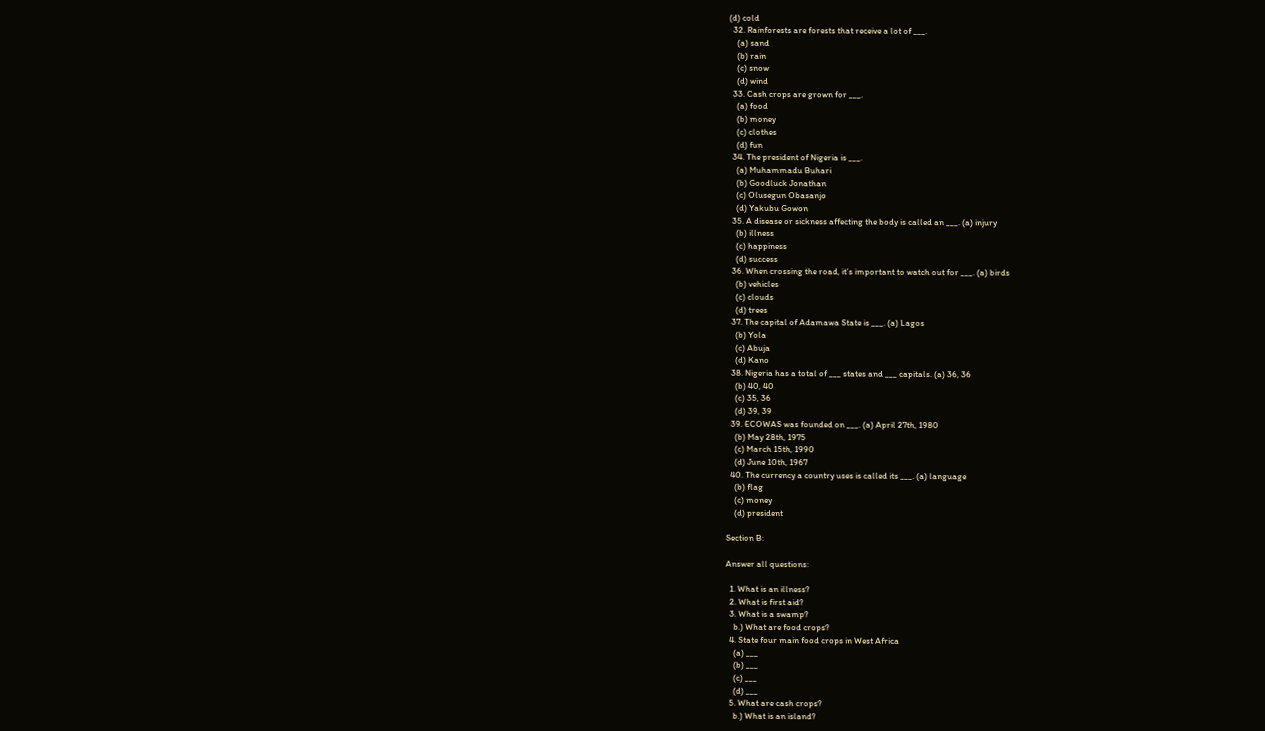(d) cold
  32. Rainforests are forests that receive a lot of ___.
    (a) sand
    (b) rain
    (c) snow
    (d) wind
  33. Cash crops are grown for ___.
    (a) food
    (b) money
    (c) clothes
    (d) fun
  34. The president of Nigeria is ___.
    (a) Muhammadu Buhari
    (b) Goodluck Jonathan
    (c) Olusegun Obasanjo
    (d) Yakubu Gowon
  35. A disease or sickness affecting the body is called an ___. (a) injury
    (b) illness
    (c) happiness
    (d) success
  36. When crossing the road, it’s important to watch out for ___. (a) birds
    (b) vehicles
    (c) clouds
    (d) trees
  37. The capital of Adamawa State is ___. (a) Lagos
    (b) Yola
    (c) Abuja
    (d) Kano
  38. Nigeria has a total of ___ states and ___ capitals. (a) 36, 36
    (b) 40, 40
    (c) 35, 36
    (d) 39, 39
  39. ECOWAS was founded on ___. (a) April 27th, 1980
    (b) May 28th, 1975
    (c) March 15th, 1990
    (d) June 10th, 1967
  40. The currency a country uses is called its ___. (a) language
    (b) flag
    (c) money
    (d) president

Section B:

Answer all questions:

  1. What is an illness?
  2. What is first aid?
  3. What is a swamp?
    b.) What are food crops?
  4. State four main food crops in West Africa
    (a) ___
    (b) ___
    (c) ___
    (d) ___
  5. What are cash crops?
    b.) What is an island?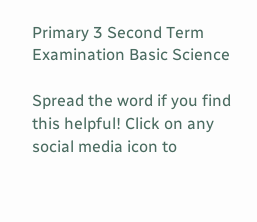Primary 3 Second Term Examination Basic Science

Spread the word if you find this helpful! Click on any social media icon to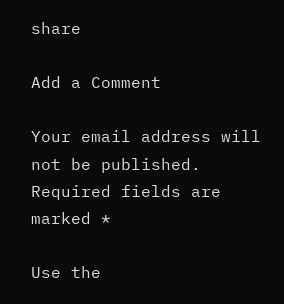share

Add a Comment

Your email address will not be published. Required fields are marked *

Use the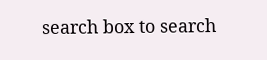search box to search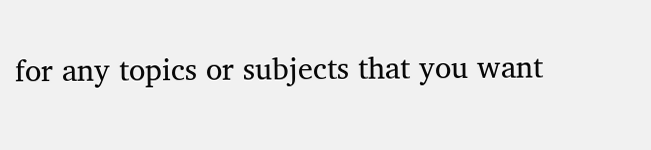for any topics or subjects that you want